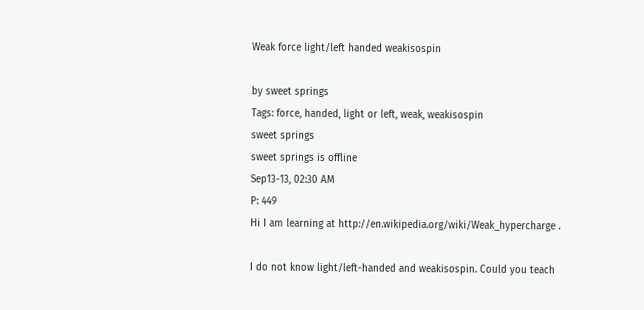Weak force light/left handed weakisospin

by sweet springs
Tags: force, handed, light or left, weak, weakisospin
sweet springs
sweet springs is offline
Sep13-13, 02:30 AM
P: 449
Hi I am learning at http://en.wikipedia.org/wiki/Weak_hypercharge .

I do not know light/left-handed and weakisospin. Could you teach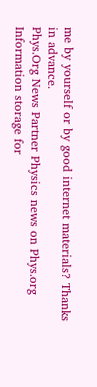me by yourself or by good internet materials? Thanks in advance.
Phys.Org News Partner Physics news on Phys.org
Information storage for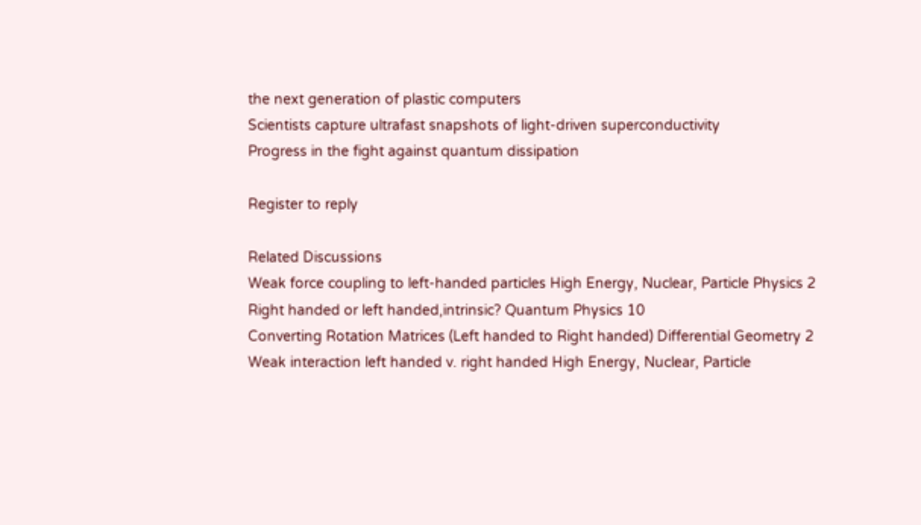the next generation of plastic computers
Scientists capture ultrafast snapshots of light-driven superconductivity
Progress in the fight against quantum dissipation

Register to reply

Related Discussions
Weak force coupling to left-handed particles High Energy, Nuclear, Particle Physics 2
Right handed or left handed,intrinsic? Quantum Physics 10
Converting Rotation Matrices (Left handed to Right handed) Differential Geometry 2
Weak interaction left handed v. right handed High Energy, Nuclear, Particle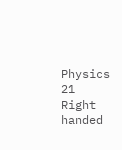Physics 21
Right handed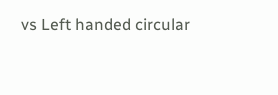vs Left handed circular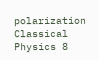polarization Classical Physics 8